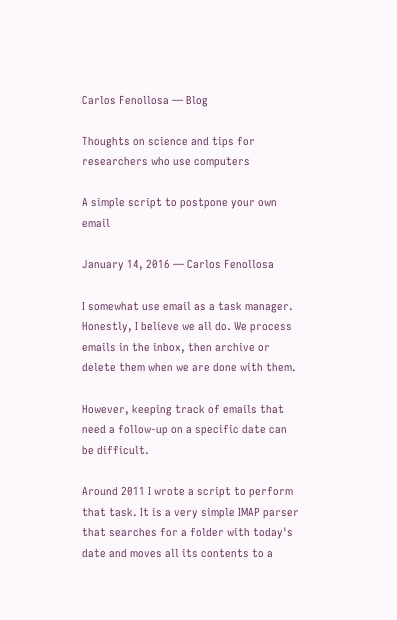Carlos Fenollosa — Blog

Thoughts on science and tips for researchers who use computers

A simple script to postpone your own email

January 14, 2016 — Carlos Fenollosa

I somewhat use email as a task manager. Honestly, I believe we all do. We process emails in the inbox, then archive or delete them when we are done with them.

However, keeping track of emails that need a follow-up on a specific date can be difficult.

Around 2011 I wrote a script to perform that task. It is a very simple IMAP parser that searches for a folder with today's date and moves all its contents to a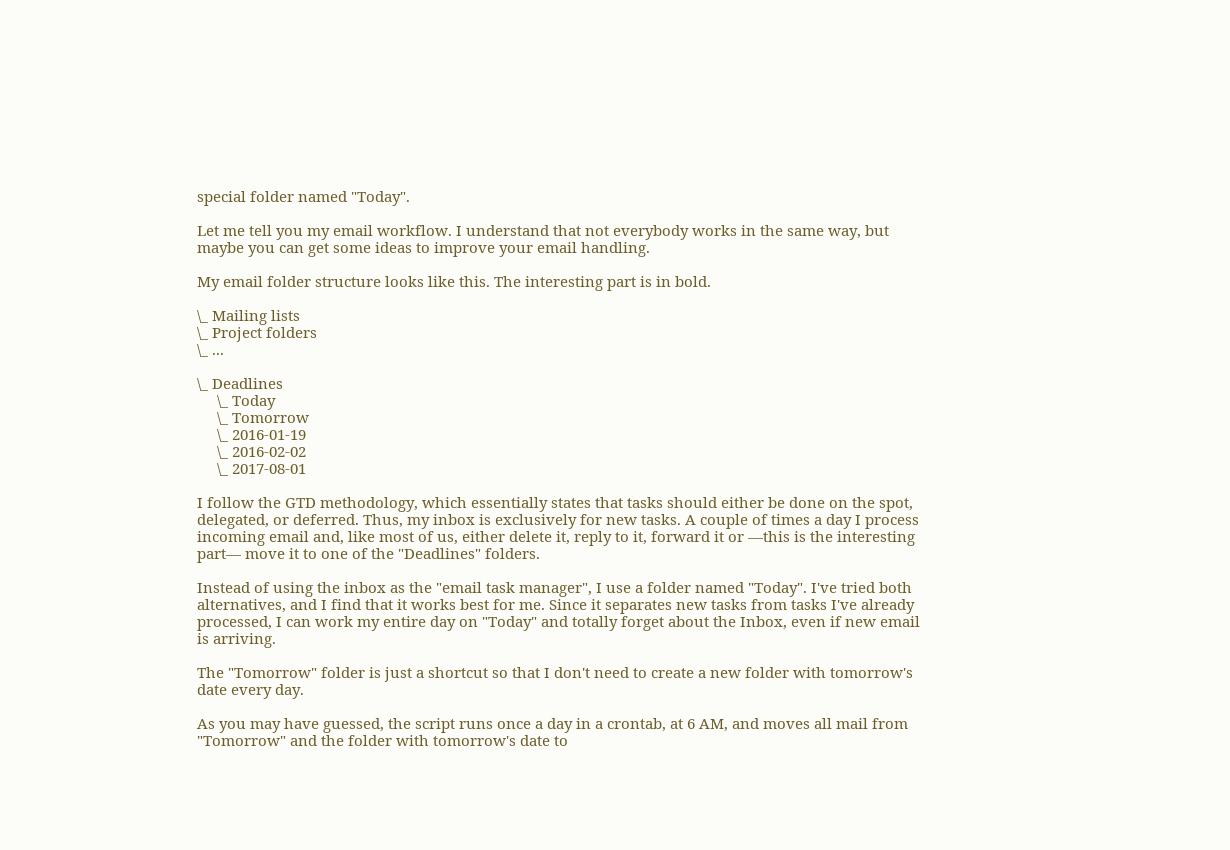special folder named "Today".

Let me tell you my email workflow. I understand that not everybody works in the same way, but maybe you can get some ideas to improve your email handling.

My email folder structure looks like this. The interesting part is in bold.

\_ Mailing lists
\_ Project folders
\_ ...

\_ Deadlines
     \_ Today
     \_ Tomorrow
     \_ 2016-01-19
     \_ 2016-02-02
     \_ 2017-08-01

I follow the GTD methodology, which essentially states that tasks should either be done on the spot, delegated, or deferred. Thus, my inbox is exclusively for new tasks. A couple of times a day I process incoming email and, like most of us, either delete it, reply to it, forward it or —this is the interesting part— move it to one of the "Deadlines" folders.

Instead of using the inbox as the "email task manager", I use a folder named "Today". I've tried both alternatives, and I find that it works best for me. Since it separates new tasks from tasks I've already processed, I can work my entire day on "Today" and totally forget about the Inbox, even if new email is arriving.

The "Tomorrow" folder is just a shortcut so that I don't need to create a new folder with tomorrow's date every day.

As you may have guessed, the script runs once a day in a crontab, at 6 AM, and moves all mail from "Tomorrow" and the folder with tomorrow's date to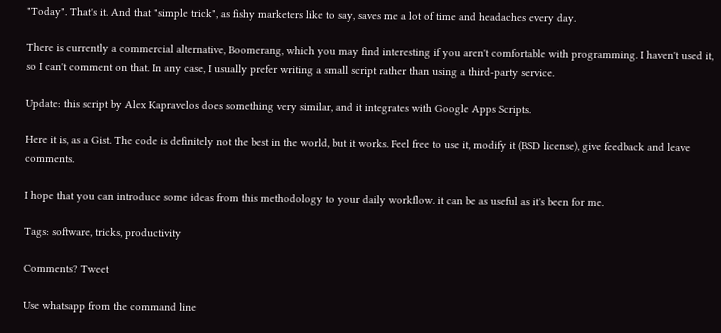"Today". That's it. And that "simple trick", as fishy marketers like to say, saves me a lot of time and headaches every day.

There is currently a commercial alternative, Boomerang, which you may find interesting if you aren't comfortable with programming. I haven't used it, so I can't comment on that. In any case, I usually prefer writing a small script rather than using a third-party service.

Update: this script by Alex Kapravelos does something very similar, and it integrates with Google Apps Scripts.

Here it is, as a Gist. The code is definitely not the best in the world, but it works. Feel free to use it, modify it (BSD license), give feedback and leave comments.

I hope that you can introduce some ideas from this methodology to your daily workflow. it can be as useful as it's been for me.

Tags: software, tricks, productivity

Comments? Tweet

Use whatsapp from the command line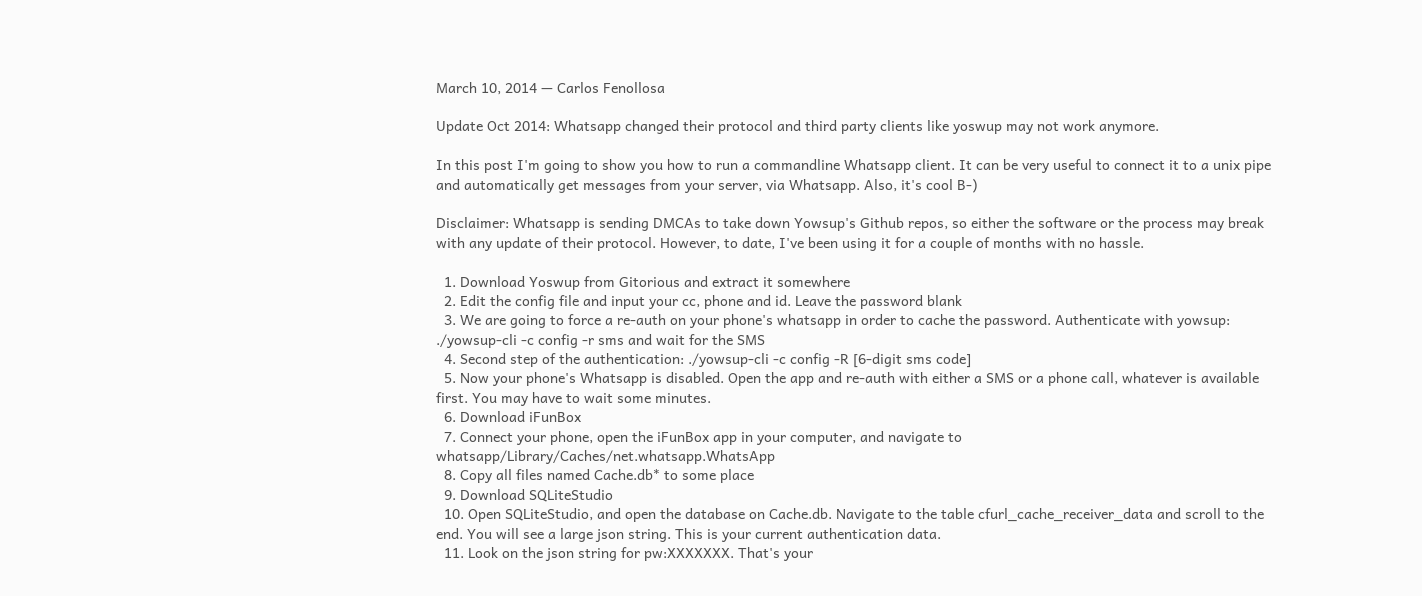March 10, 2014 — Carlos Fenollosa

Update Oct 2014: Whatsapp changed their protocol and third party clients like yoswup may not work anymore.

In this post I'm going to show you how to run a commandline Whatsapp client. It can be very useful to connect it to a unix pipe and automatically get messages from your server, via Whatsapp. Also, it's cool B-)

Disclaimer: Whatsapp is sending DMCAs to take down Yowsup's Github repos, so either the software or the process may break with any update of their protocol. However, to date, I've been using it for a couple of months with no hassle.

  1. Download Yoswup from Gitorious and extract it somewhere
  2. Edit the config file and input your cc, phone and id. Leave the password blank
  3. We are going to force a re-auth on your phone's whatsapp in order to cache the password. Authenticate with yowsup: ./yowsup-cli -c config -r sms and wait for the SMS
  4. Second step of the authentication: ./yowsup-cli -c config -R [6-digit sms code]
  5. Now your phone's Whatsapp is disabled. Open the app and re-auth with either a SMS or a phone call, whatever is available first. You may have to wait some minutes.
  6. Download iFunBox
  7. Connect your phone, open the iFunBox app in your computer, and navigate to whatsapp/Library/Caches/net.whatsapp.WhatsApp
  8. Copy all files named Cache.db* to some place
  9. Download SQLiteStudio
  10. Open SQLiteStudio, and open the database on Cache.db. Navigate to the table cfurl_cache_receiver_data and scroll to the end. You will see a large json string. This is your current authentication data.
  11. Look on the json string for pw:XXXXXXX. That's your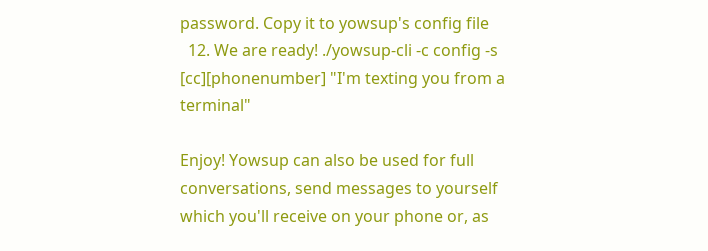password. Copy it to yowsup's config file
  12. We are ready! ./yowsup-cli -c config -s [cc][phonenumber] "I'm texting you from a terminal"

Enjoy! Yowsup can also be used for full conversations, send messages to yourself which you'll receive on your phone or, as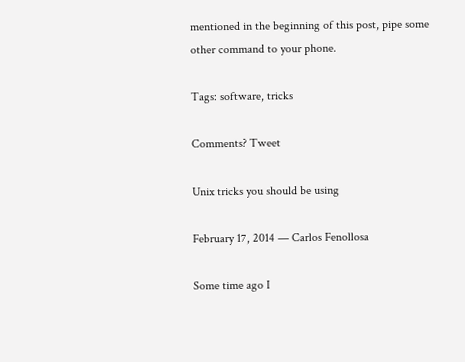mentioned in the beginning of this post, pipe some other command to your phone.

Tags: software, tricks

Comments? Tweet

Unix tricks you should be using

February 17, 2014 — Carlos Fenollosa

Some time ago I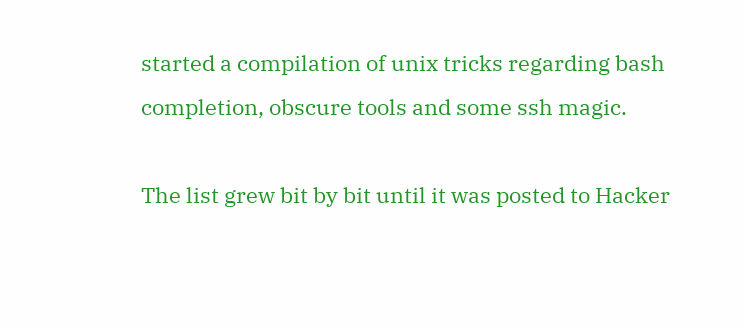started a compilation of unix tricks regarding bash completion, obscure tools and some ssh magic.

The list grew bit by bit until it was posted to Hacker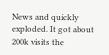News and quickly exploded. It got about 200k visits the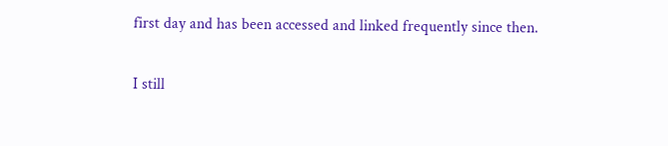first day and has been accessed and linked frequently since then.

I still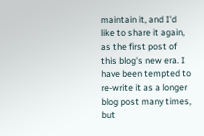maintain it, and I'd like to share it again, as the first post of this blog's new era. I have been tempted to re-write it as a longer blog post many times, but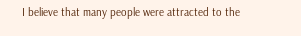I believe that many people were attracted to the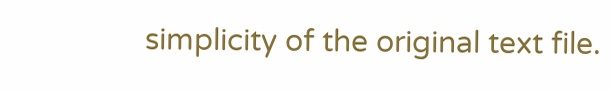simplicity of the original text file.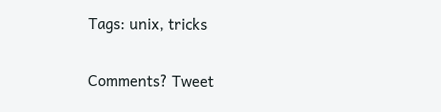Tags: unix, tricks

Comments? Tweet